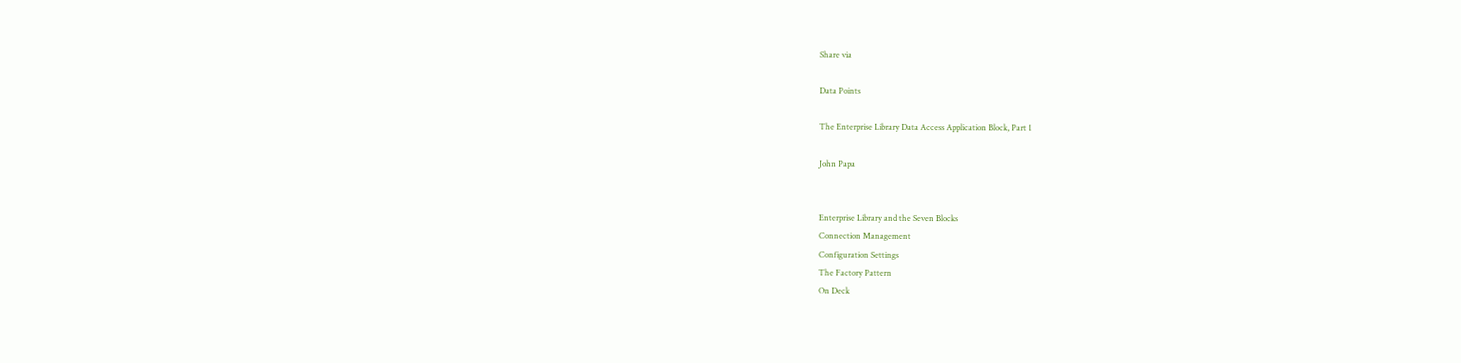Share via

Data Points

The Enterprise Library Data Access Application Block, Part 1

John Papa


Enterprise Library and the Seven Blocks
Connection Management
Configuration Settings
The Factory Pattern
On Deck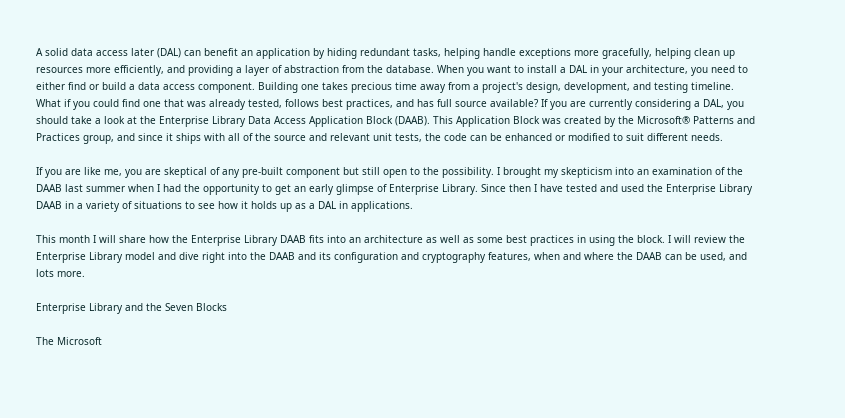A solid data access later (DAL) can benefit an application by hiding redundant tasks, helping handle exceptions more gracefully, helping clean up resources more efficiently, and providing a layer of abstraction from the database. When you want to install a DAL in your architecture, you need to either find or build a data access component. Building one takes precious time away from a project's design, development, and testing timeline. What if you could find one that was already tested, follows best practices, and has full source available? If you are currently considering a DAL, you should take a look at the Enterprise Library Data Access Application Block (DAAB). This Application Block was created by the Microsoft® Patterns and Practices group, and since it ships with all of the source and relevant unit tests, the code can be enhanced or modified to suit different needs.

If you are like me, you are skeptical of any pre-built component but still open to the possibility. I brought my skepticism into an examination of the DAAB last summer when I had the opportunity to get an early glimpse of Enterprise Library. Since then I have tested and used the Enterprise Library DAAB in a variety of situations to see how it holds up as a DAL in applications.

This month I will share how the Enterprise Library DAAB fits into an architecture as well as some best practices in using the block. I will review the Enterprise Library model and dive right into the DAAB and its configuration and cryptography features, when and where the DAAB can be used, and lots more.

Enterprise Library and the Seven Blocks

The Microsoft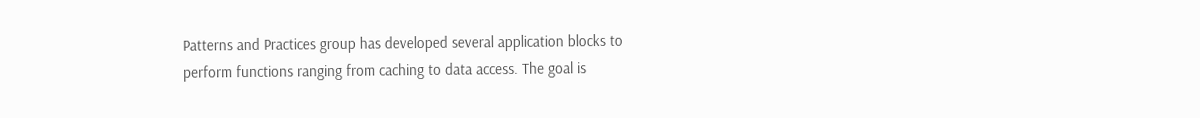Patterns and Practices group has developed several application blocks to perform functions ranging from caching to data access. The goal is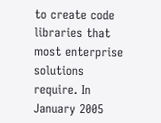to create code libraries that most enterprise solutions require. In January 2005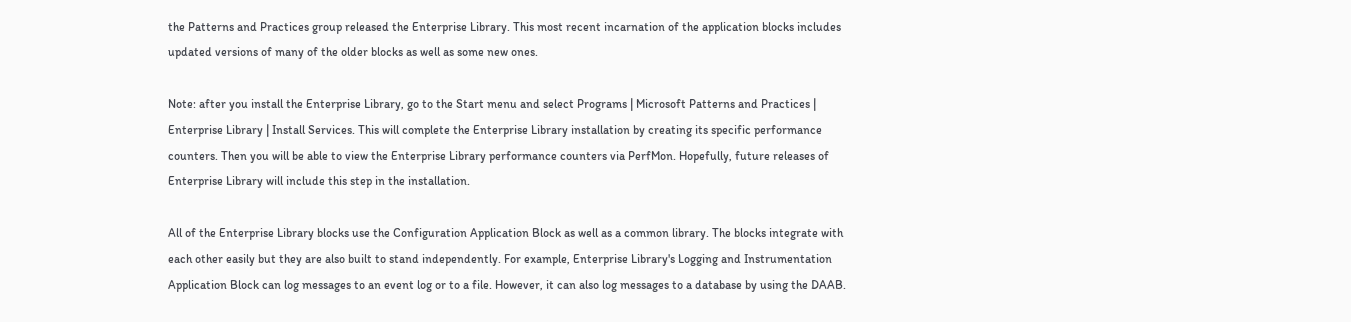the Patterns and Practices group released the Enterprise Library. This most recent incarnation of the application blocks includes updated versions of many of the older blocks as well as some new ones.

Note: after you install the Enterprise Library, go to the Start menu and select Programs | Microsoft Patterns and Practices | Enterprise Library | Install Services. This will complete the Enterprise Library installation by creating its specific performance counters. Then you will be able to view the Enterprise Library performance counters via PerfMon. Hopefully, future releases of Enterprise Library will include this step in the installation.

All of the Enterprise Library blocks use the Configuration Application Block as well as a common library. The blocks integrate with each other easily but they are also built to stand independently. For example, Enterprise Library's Logging and Instrumentation Application Block can log messages to an event log or to a file. However, it can also log messages to a database by using the DAAB.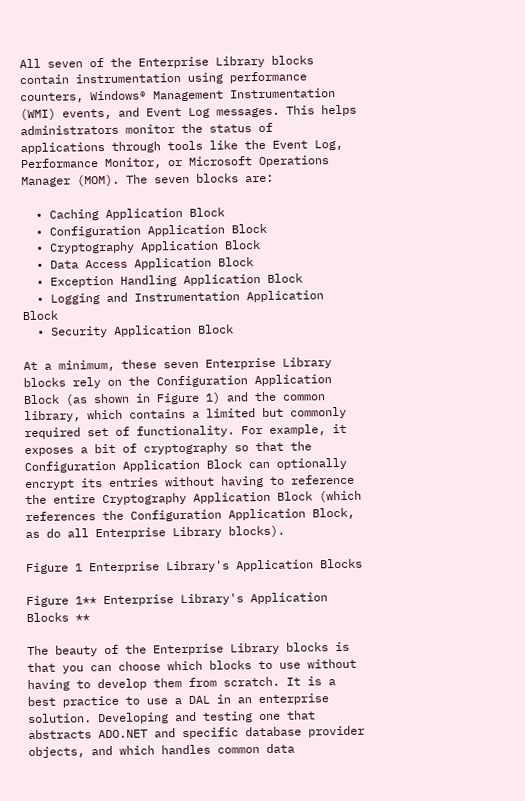All seven of the Enterprise Library blocks contain instrumentation using performance counters, Windows® Management Instrumentation (WMI) events, and Event Log messages. This helps administrators monitor the status of applications through tools like the Event Log, Performance Monitor, or Microsoft Operations Manager (MOM). The seven blocks are:

  • Caching Application Block
  • Configuration Application Block
  • Cryptography Application Block
  • Data Access Application Block
  • Exception Handling Application Block
  • Logging and Instrumentation Application Block
  • Security Application Block

At a minimum, these seven Enterprise Library blocks rely on the Configuration Application Block (as shown in Figure 1) and the common library, which contains a limited but commonly required set of functionality. For example, it exposes a bit of cryptography so that the Configuration Application Block can optionally encrypt its entries without having to reference the entire Cryptography Application Block (which references the Configuration Application Block, as do all Enterprise Library blocks).

Figure 1 Enterprise Library's Application Blocks

Figure 1** Enterprise Library's Application Blocks **

The beauty of the Enterprise Library blocks is that you can choose which blocks to use without having to develop them from scratch. It is a best practice to use a DAL in an enterprise solution. Developing and testing one that abstracts ADO.NET and specific database provider objects, and which handles common data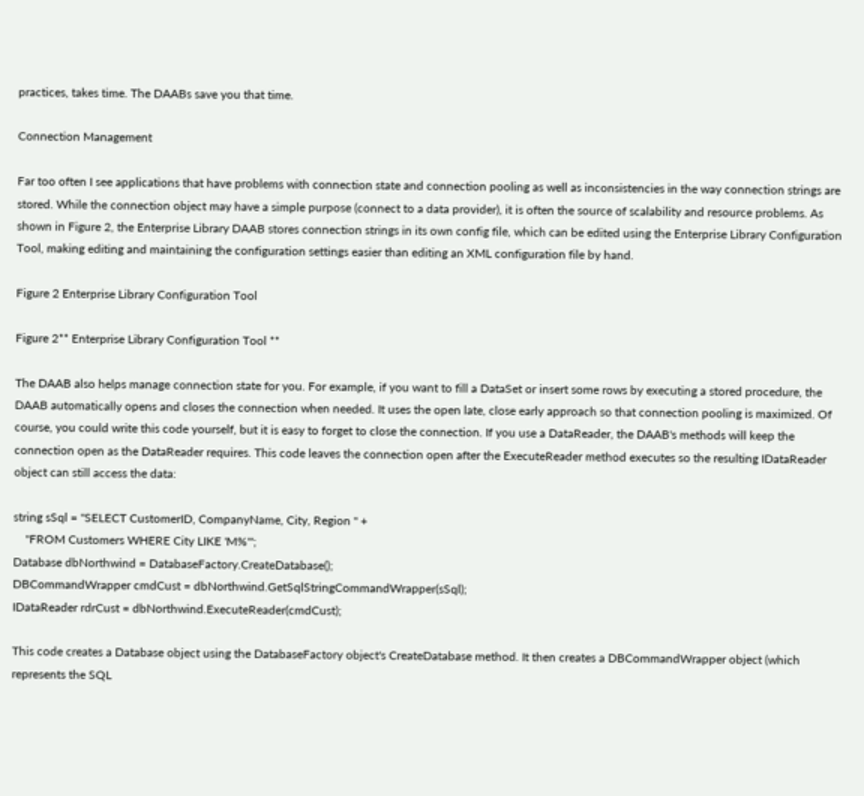practices, takes time. The DAABs save you that time.

Connection Management

Far too often I see applications that have problems with connection state and connection pooling as well as inconsistencies in the way connection strings are stored. While the connection object may have a simple purpose (connect to a data provider), it is often the source of scalability and resource problems. As shown in Figure 2, the Enterprise Library DAAB stores connection strings in its own config file, which can be edited using the Enterprise Library Configuration Tool, making editing and maintaining the configuration settings easier than editing an XML configuration file by hand.

Figure 2 Enterprise Library Configuration Tool

Figure 2** Enterprise Library Configuration Tool **

The DAAB also helps manage connection state for you. For example, if you want to fill a DataSet or insert some rows by executing a stored procedure, the DAAB automatically opens and closes the connection when needed. It uses the open late, close early approach so that connection pooling is maximized. Of course, you could write this code yourself, but it is easy to forget to close the connection. If you use a DataReader, the DAAB's methods will keep the connection open as the DataReader requires. This code leaves the connection open after the ExecuteReader method executes so the resulting IDataReader object can still access the data:

string sSql = "SELECT CustomerID, CompanyName, City, Region " +
    "FROM Customers WHERE City LIKE 'M%'";
Database dbNorthwind = DatabaseFactory.CreateDatabase();
DBCommandWrapper cmdCust = dbNorthwind.GetSqlStringCommandWrapper(sSql);
IDataReader rdrCust = dbNorthwind.ExecuteReader(cmdCust);

This code creates a Database object using the DatabaseFactory object's CreateDatabase method. It then creates a DBCommandWrapper object (which represents the SQL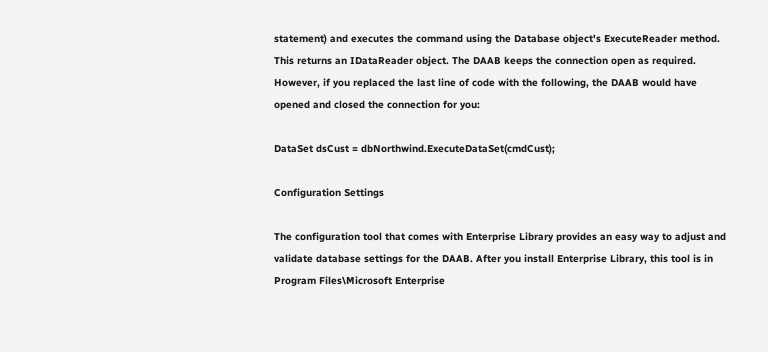statement) and executes the command using the Database object's ExecuteReader method. This returns an IDataReader object. The DAAB keeps the connection open as required. However, if you replaced the last line of code with the following, the DAAB would have opened and closed the connection for you:

DataSet dsCust = dbNorthwind.ExecuteDataSet(cmdCust);

Configuration Settings

The configuration tool that comes with Enterprise Library provides an easy way to adjust and validate database settings for the DAAB. After you install Enterprise Library, this tool is in Program Files\Microsoft Enterprise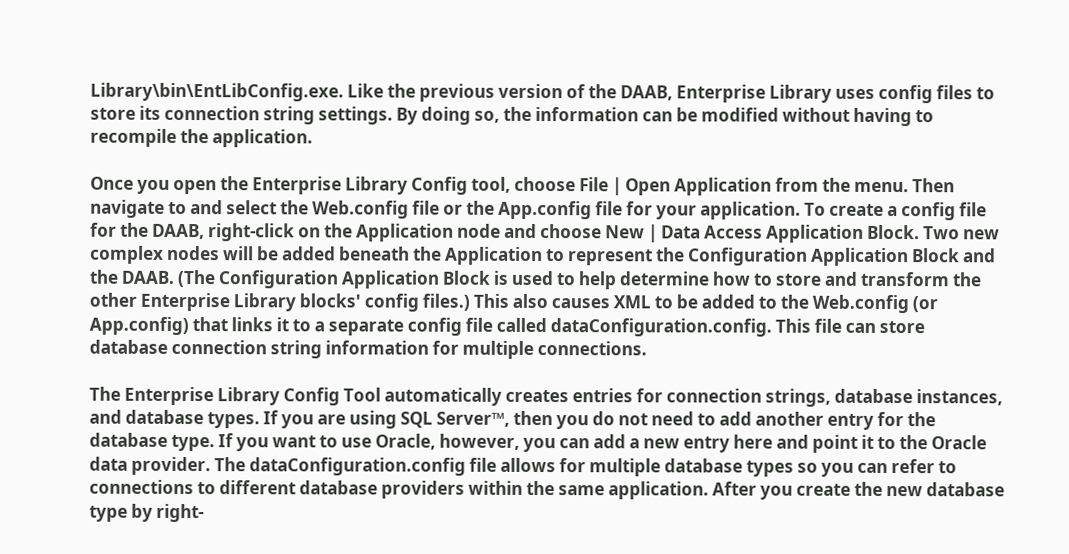Library\bin\EntLibConfig.exe. Like the previous version of the DAAB, Enterprise Library uses config files to store its connection string settings. By doing so, the information can be modified without having to recompile the application.

Once you open the Enterprise Library Config tool, choose File | Open Application from the menu. Then navigate to and select the Web.config file or the App.config file for your application. To create a config file for the DAAB, right-click on the Application node and choose New | Data Access Application Block. Two new complex nodes will be added beneath the Application to represent the Configuration Application Block and the DAAB. (The Configuration Application Block is used to help determine how to store and transform the other Enterprise Library blocks' config files.) This also causes XML to be added to the Web.config (or App.config) that links it to a separate config file called dataConfiguration.config. This file can store database connection string information for multiple connections.

The Enterprise Library Config Tool automatically creates entries for connection strings, database instances, and database types. If you are using SQL Server™, then you do not need to add another entry for the database type. If you want to use Oracle, however, you can add a new entry here and point it to the Oracle data provider. The dataConfiguration.config file allows for multiple database types so you can refer to connections to different database providers within the same application. After you create the new database type by right-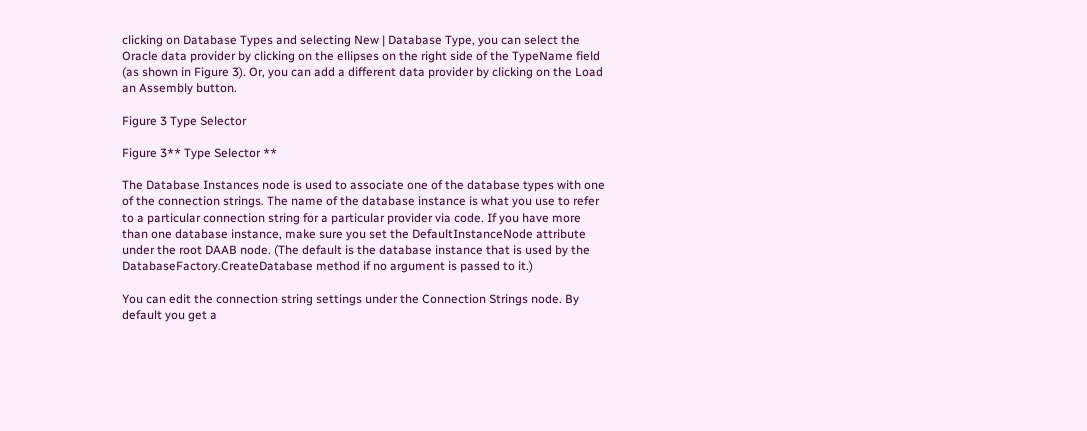clicking on Database Types and selecting New | Database Type, you can select the Oracle data provider by clicking on the ellipses on the right side of the TypeName field (as shown in Figure 3). Or, you can add a different data provider by clicking on the Load an Assembly button.

Figure 3 Type Selector

Figure 3** Type Selector **

The Database Instances node is used to associate one of the database types with one of the connection strings. The name of the database instance is what you use to refer to a particular connection string for a particular provider via code. If you have more than one database instance, make sure you set the DefaultInstanceNode attribute under the root DAAB node. (The default is the database instance that is used by the DatabaseFactory.CreateDatabase method if no argument is passed to it.)

You can edit the connection string settings under the Connection Strings node. By default you get a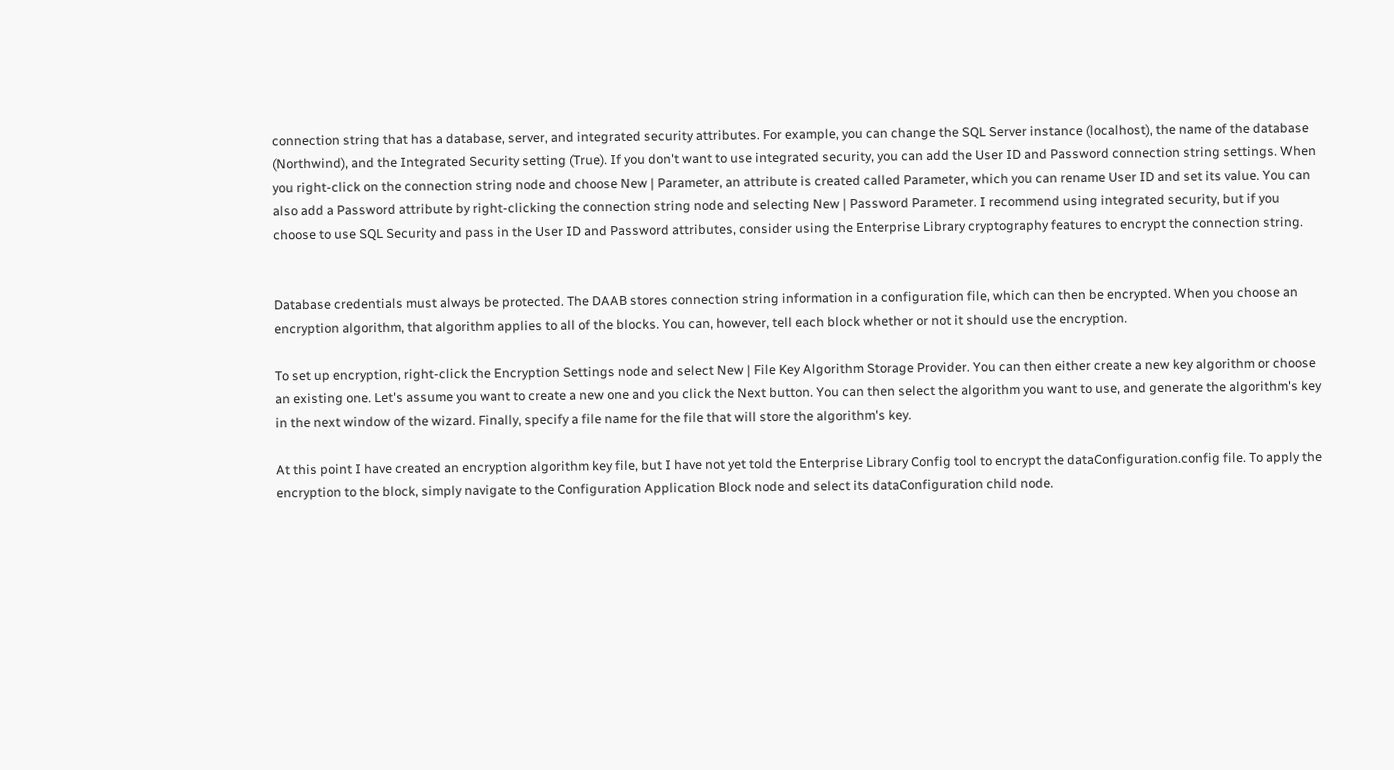connection string that has a database, server, and integrated security attributes. For example, you can change the SQL Server instance (localhost), the name of the database (Northwind), and the Integrated Security setting (True). If you don't want to use integrated security, you can add the User ID and Password connection string settings. When you right-click on the connection string node and choose New | Parameter, an attribute is created called Parameter, which you can rename User ID and set its value. You can also add a Password attribute by right-clicking the connection string node and selecting New | Password Parameter. I recommend using integrated security, but if you choose to use SQL Security and pass in the User ID and Password attributes, consider using the Enterprise Library cryptography features to encrypt the connection string.


Database credentials must always be protected. The DAAB stores connection string information in a configuration file, which can then be encrypted. When you choose an encryption algorithm, that algorithm applies to all of the blocks. You can, however, tell each block whether or not it should use the encryption.

To set up encryption, right-click the Encryption Settings node and select New | File Key Algorithm Storage Provider. You can then either create a new key algorithm or choose an existing one. Let's assume you want to create a new one and you click the Next button. You can then select the algorithm you want to use, and generate the algorithm's key in the next window of the wizard. Finally, specify a file name for the file that will store the algorithm's key.

At this point I have created an encryption algorithm key file, but I have not yet told the Enterprise Library Config tool to encrypt the dataConfiguration.config file. To apply the encryption to the block, simply navigate to the Configuration Application Block node and select its dataConfiguration child node.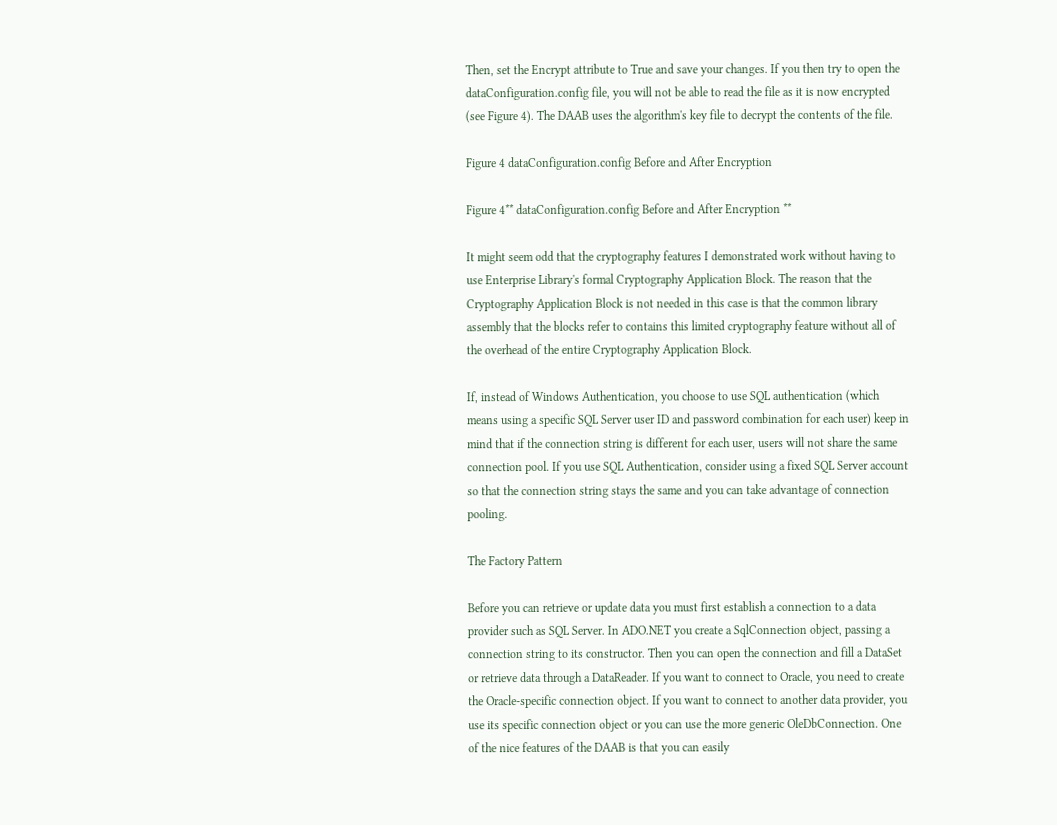Then, set the Encrypt attribute to True and save your changes. If you then try to open the dataConfiguration.config file, you will not be able to read the file as it is now encrypted (see Figure 4). The DAAB uses the algorithm's key file to decrypt the contents of the file.

Figure 4 dataConfiguration.config Before and After Encryption

Figure 4** dataConfiguration.config Before and After Encryption **

It might seem odd that the cryptography features I demonstrated work without having to use Enterprise Library's formal Cryptography Application Block. The reason that the Cryptography Application Block is not needed in this case is that the common library assembly that the blocks refer to contains this limited cryptography feature without all of the overhead of the entire Cryptography Application Block.

If, instead of Windows Authentication, you choose to use SQL authentication (which means using a specific SQL Server user ID and password combination for each user) keep in mind that if the connection string is different for each user, users will not share the same connection pool. If you use SQL Authentication, consider using a fixed SQL Server account so that the connection string stays the same and you can take advantage of connection pooling.

The Factory Pattern

Before you can retrieve or update data you must first establish a connection to a data provider such as SQL Server. In ADO.NET you create a SqlConnection object, passing a connection string to its constructor. Then you can open the connection and fill a DataSet or retrieve data through a DataReader. If you want to connect to Oracle, you need to create the Oracle-specific connection object. If you want to connect to another data provider, you use its specific connection object or you can use the more generic OleDbConnection. One of the nice features of the DAAB is that you can easily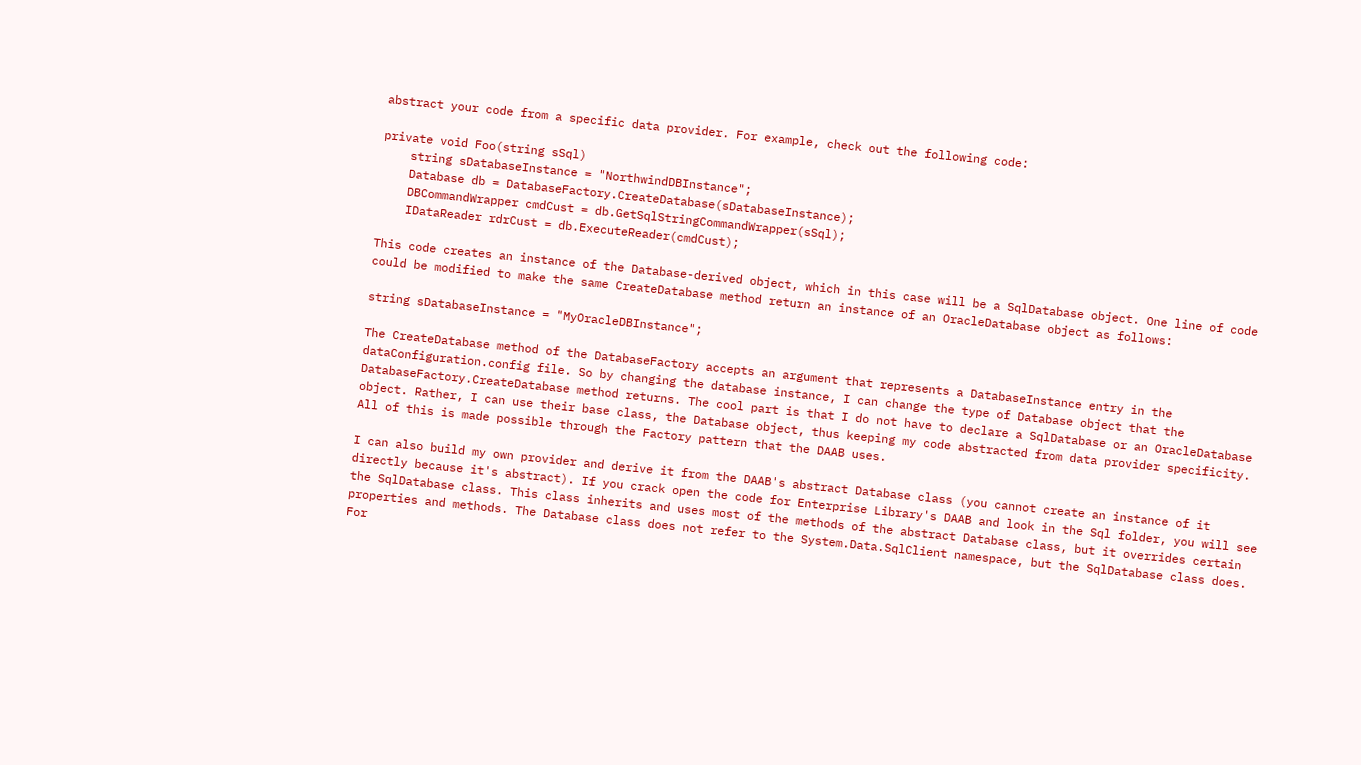abstract your code from a specific data provider. For example, check out the following code:

private void Foo(string sSql)
    string sDatabaseInstance = "NorthwindDBInstance";
    Database db = DatabaseFactory.CreateDatabase(sDatabaseInstance);
    DBCommandWrapper cmdCust = db.GetSqlStringCommandWrapper(sSql);
    IDataReader rdrCust = db.ExecuteReader(cmdCust);

This code creates an instance of the Database-derived object, which in this case will be a SqlDatabase object. One line of code could be modified to make the same CreateDatabase method return an instance of an OracleDatabase object as follows:

string sDatabaseInstance = "MyOracleDBInstance";

The CreateDatabase method of the DatabaseFactory accepts an argument that represents a DatabaseInstance entry in the dataConfiguration.config file. So by changing the database instance, I can change the type of Database object that the DatabaseFactory.CreateDatabase method returns. The cool part is that I do not have to declare a SqlDatabase or an OracleDatabase object. Rather, I can use their base class, the Database object, thus keeping my code abstracted from data provider specificity. All of this is made possible through the Factory pattern that the DAAB uses.

I can also build my own provider and derive it from the DAAB's abstract Database class (you cannot create an instance of it directly because it's abstract). If you crack open the code for Enterprise Library's DAAB and look in the Sql folder, you will see the SqlDatabase class. This class inherits and uses most of the methods of the abstract Database class, but it overrides certain properties and methods. The Database class does not refer to the System.Data.SqlClient namespace, but the SqlDatabase class does. For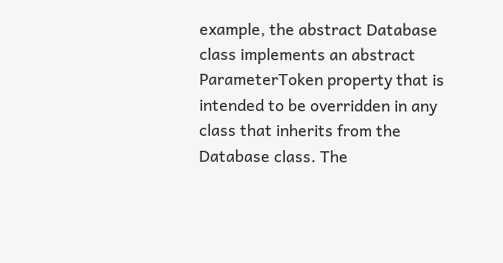example, the abstract Database class implements an abstract ParameterToken property that is intended to be overridden in any class that inherits from the Database class. The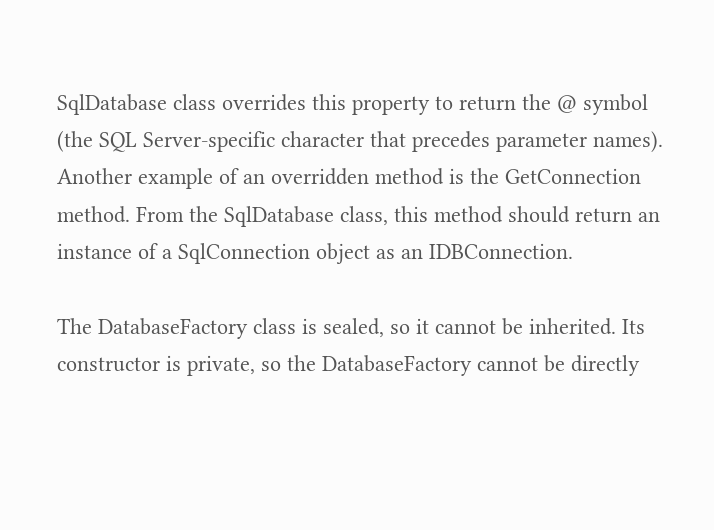SqlDatabase class overrides this property to return the @ symbol (the SQL Server-specific character that precedes parameter names). Another example of an overridden method is the GetConnection method. From the SqlDatabase class, this method should return an instance of a SqlConnection object as an IDBConnection.

The DatabaseFactory class is sealed, so it cannot be inherited. Its constructor is private, so the DatabaseFactory cannot be directly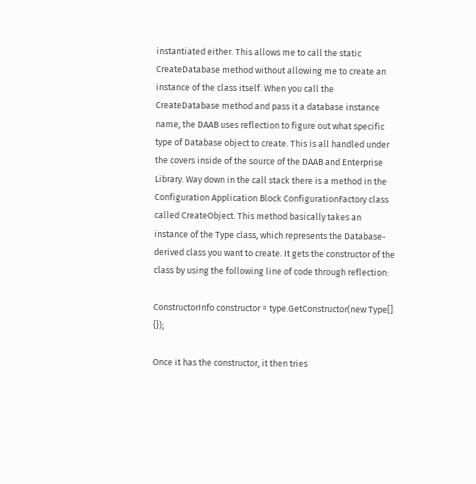instantiated either. This allows me to call the static CreateDatabase method without allowing me to create an instance of the class itself. When you call the CreateDatabase method and pass it a database instance name, the DAAB uses reflection to figure out what specific type of Database object to create. This is all handled under the covers inside of the source of the DAAB and Enterprise Library. Way down in the call stack there is a method in the Configuration Application Block ConfigurationFactory class called CreateObject. This method basically takes an instance of the Type class, which represents the Database-derived class you want to create. It gets the constructor of the class by using the following line of code through reflection:

ConstructorInfo constructor = type.GetConstructor(new Type[] {});

Once it has the constructor, it then tries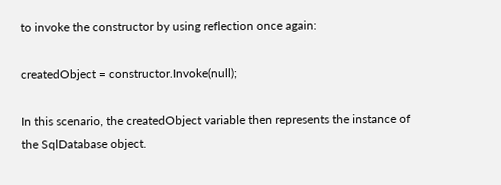to invoke the constructor by using reflection once again:

createdObject = constructor.Invoke(null);

In this scenario, the createdObject variable then represents the instance of the SqlDatabase object.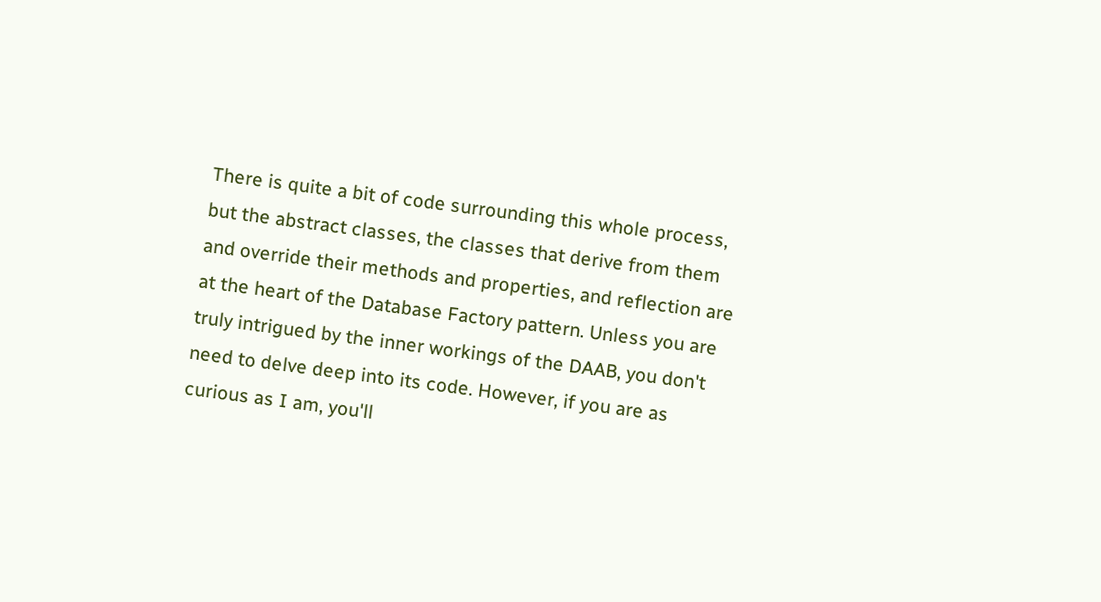There is quite a bit of code surrounding this whole process, but the abstract classes, the classes that derive from them and override their methods and properties, and reflection are at the heart of the Database Factory pattern. Unless you are truly intrigued by the inner workings of the DAAB, you don't need to delve deep into its code. However, if you are as curious as I am, you'll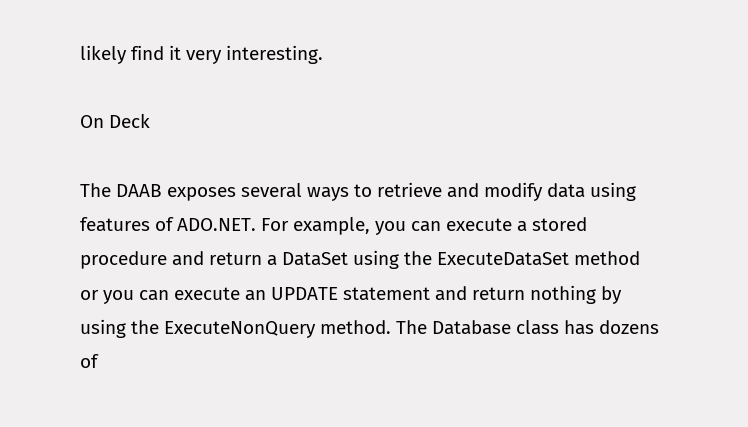likely find it very interesting.

On Deck

The DAAB exposes several ways to retrieve and modify data using features of ADO.NET. For example, you can execute a stored procedure and return a DataSet using the ExecuteDataSet method or you can execute an UPDATE statement and return nothing by using the ExecuteNonQuery method. The Database class has dozens of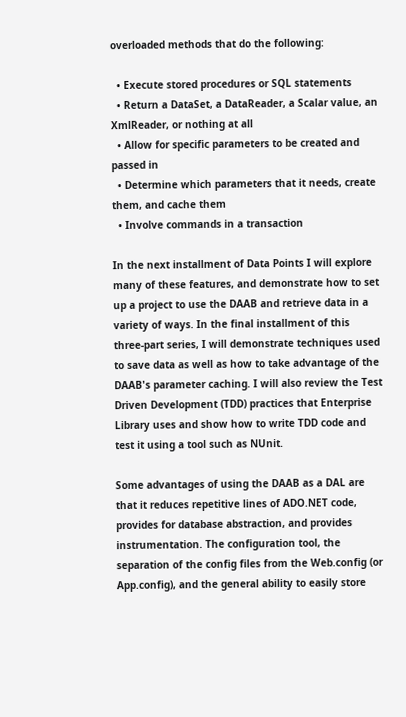overloaded methods that do the following:

  • Execute stored procedures or SQL statements
  • Return a DataSet, a DataReader, a Scalar value, an XmlReader, or nothing at all
  • Allow for specific parameters to be created and passed in
  • Determine which parameters that it needs, create them, and cache them
  • Involve commands in a transaction

In the next installment of Data Points I will explore many of these features, and demonstrate how to set up a project to use the DAAB and retrieve data in a variety of ways. In the final installment of this three-part series, I will demonstrate techniques used to save data as well as how to take advantage of the DAAB's parameter caching. I will also review the Test Driven Development (TDD) practices that Enterprise Library uses and show how to write TDD code and test it using a tool such as NUnit.

Some advantages of using the DAAB as a DAL are that it reduces repetitive lines of ADO.NET code, provides for database abstraction, and provides instrumentation. The configuration tool, the separation of the config files from the Web.config (or App.config), and the general ability to easily store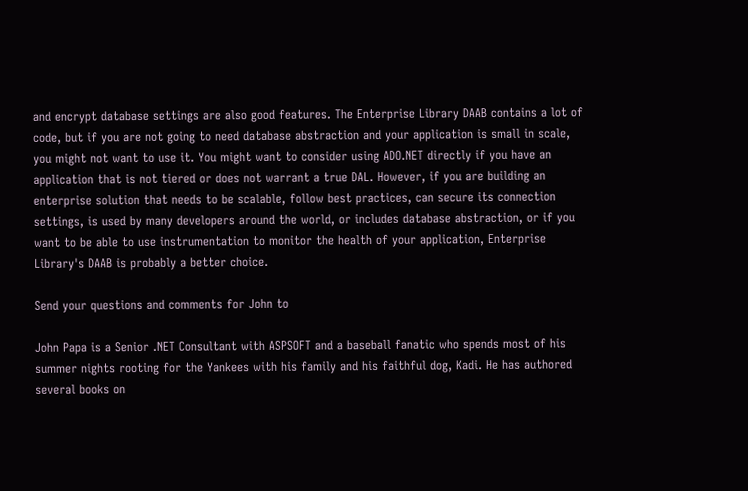and encrypt database settings are also good features. The Enterprise Library DAAB contains a lot of code, but if you are not going to need database abstraction and your application is small in scale, you might not want to use it. You might want to consider using ADO.NET directly if you have an application that is not tiered or does not warrant a true DAL. However, if you are building an enterprise solution that needs to be scalable, follow best practices, can secure its connection settings, is used by many developers around the world, or includes database abstraction, or if you want to be able to use instrumentation to monitor the health of your application, Enterprise Library's DAAB is probably a better choice.

Send your questions and comments for John to

John Papa is a Senior .NET Consultant with ASPSOFT and a baseball fanatic who spends most of his summer nights rooting for the Yankees with his family and his faithful dog, Kadi. He has authored several books on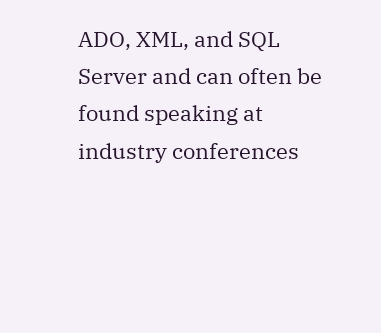ADO, XML, and SQL Server and can often be found speaking at industry conferences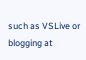such as VSLive or blogging at